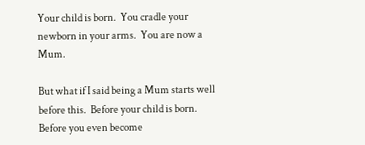Your child is born.  You cradle your newborn in your arms.  You are now a Mum.

But what if I said being a Mum starts well before this.  Before your child is born.  Before you even become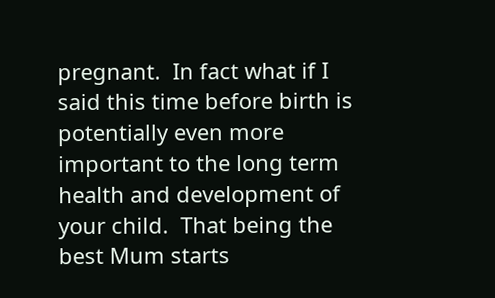pregnant.  In fact what if I said this time before birth is potentially even more important to the long term health and development of your child.  That being the best Mum starts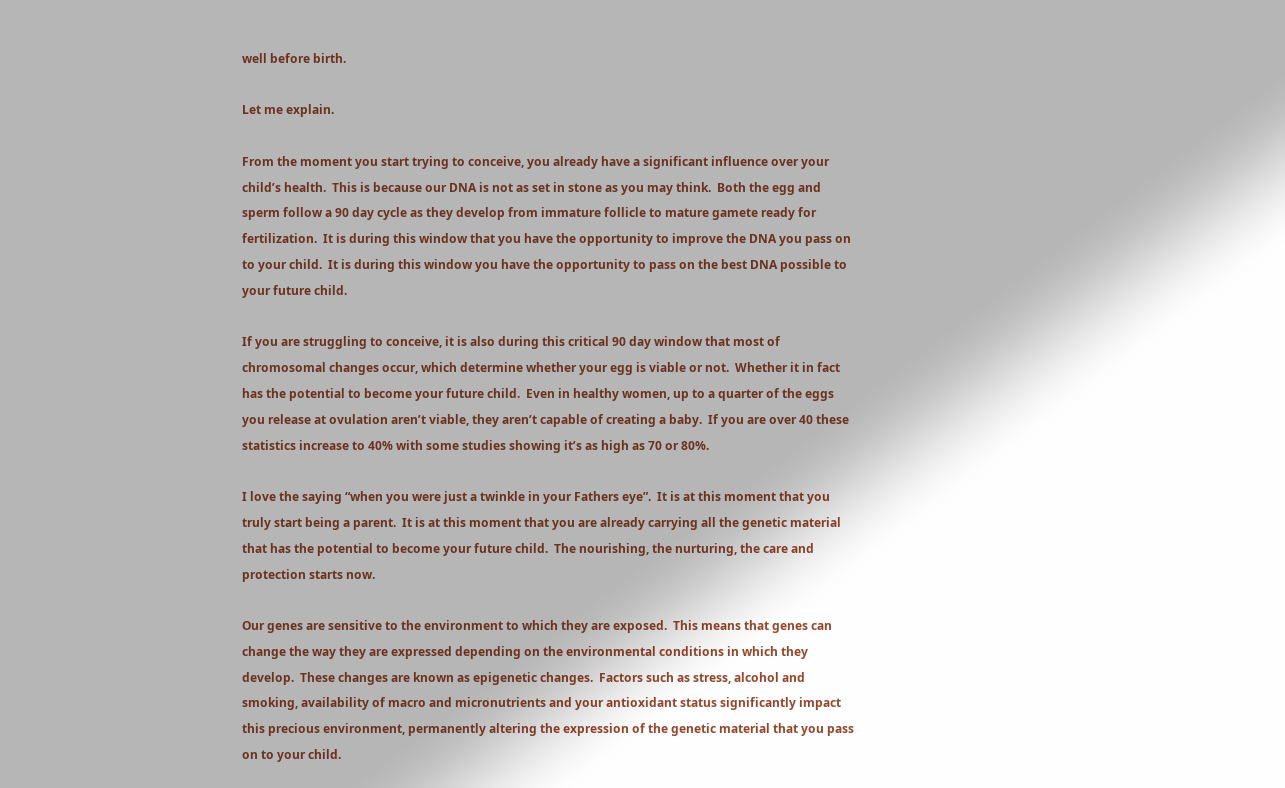well before birth.

Let me explain.

From the moment you start trying to conceive, you already have a significant influence over your child’s health.  This is because our DNA is not as set in stone as you may think.  Both the egg and sperm follow a 90 day cycle as they develop from immature follicle to mature gamete ready for fertilization.  It is during this window that you have the opportunity to improve the DNA you pass on to your child.  It is during this window you have the opportunity to pass on the best DNA possible to your future child.

If you are struggling to conceive, it is also during this critical 90 day window that most of chromosomal changes occur, which determine whether your egg is viable or not.  Whether it in fact has the potential to become your future child.  Even in healthy women, up to a quarter of the eggs you release at ovulation aren’t viable, they aren’t capable of creating a baby.  If you are over 40 these statistics increase to 40% with some studies showing it’s as high as 70 or 80%.

I love the saying “when you were just a twinkle in your Fathers eye”.  It is at this moment that you truly start being a parent.  It is at this moment that you are already carrying all the genetic material that has the potential to become your future child.  The nourishing, the nurturing, the care and protection starts now.

Our genes are sensitive to the environment to which they are exposed.  This means that genes can change the way they are expressed depending on the environmental conditions in which they develop.  These changes are known as epigenetic changes.  Factors such as stress, alcohol and smoking, availability of macro and micronutrients and your antioxidant status significantly impact this precious environment, permanently altering the expression of the genetic material that you pass on to your child.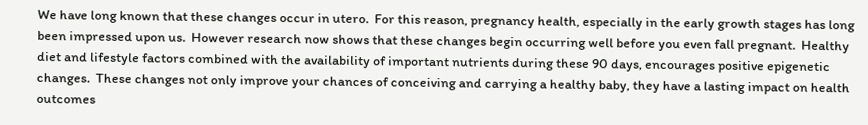We have long known that these changes occur in utero.  For this reason, pregnancy health, especially in the early growth stages has long been impressed upon us.  However research now shows that these changes begin occurring well before you even fall pregnant.  Healthy diet and lifestyle factors combined with the availability of important nutrients during these 90 days, encourages positive epigenetic changes.  These changes not only improve your chances of conceiving and carrying a healthy baby, they have a lasting impact on health outcomes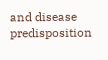and disease predisposition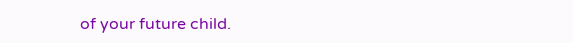of your future child.